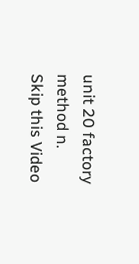unit 20 factory method n.
Skip this Video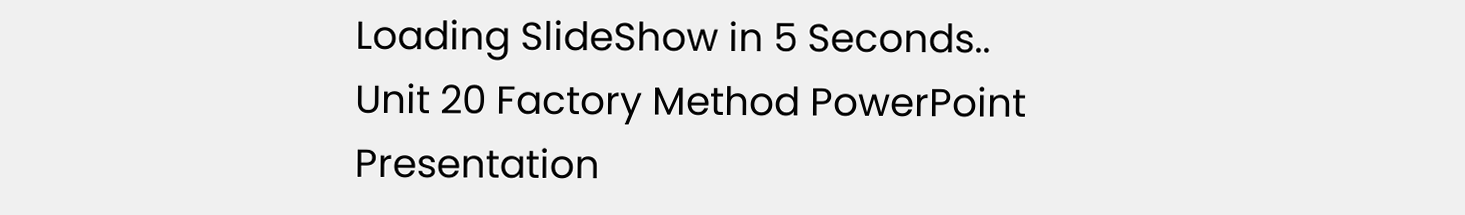Loading SlideShow in 5 Seconds..
Unit 20 Factory Method PowerPoint Presentation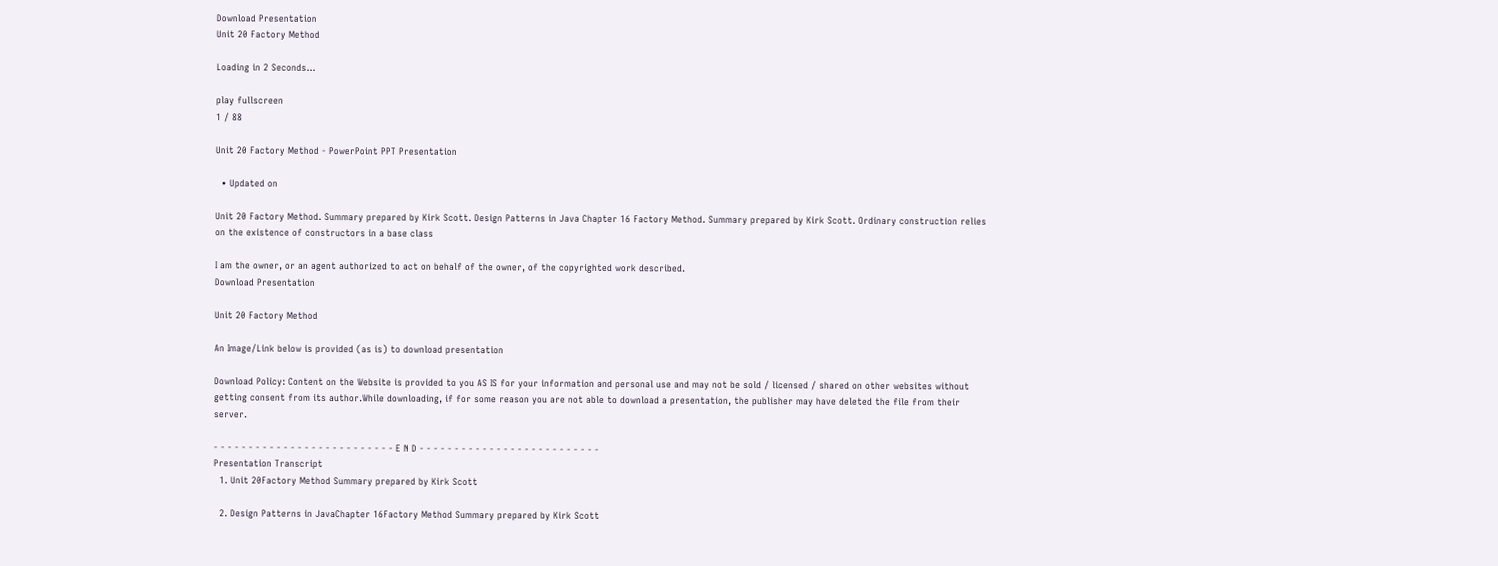Download Presentation
Unit 20 Factory Method

Loading in 2 Seconds...

play fullscreen
1 / 88

Unit 20 Factory Method - PowerPoint PPT Presentation

  • Updated on

Unit 20 Factory Method. Summary prepared by Kirk Scott. Design Patterns in Java Chapter 16 Factory Method. Summary prepared by Kirk Scott. Ordinary construction relies on the existence of constructors in a base class

I am the owner, or an agent authorized to act on behalf of the owner, of the copyrighted work described.
Download Presentation

Unit 20 Factory Method

An Image/Link below is provided (as is) to download presentation

Download Policy: Content on the Website is provided to you AS IS for your information and personal use and may not be sold / licensed / shared on other websites without getting consent from its author.While downloading, if for some reason you are not able to download a presentation, the publisher may have deleted the file from their server.

- - - - - - - - - - - - - - - - - - - - - - - - - - E N D - - - - - - - - - - - - - - - - - - - - - - - - - -
Presentation Transcript
  1. Unit 20Factory Method Summary prepared by Kirk Scott

  2. Design Patterns in JavaChapter 16Factory Method Summary prepared by Kirk Scott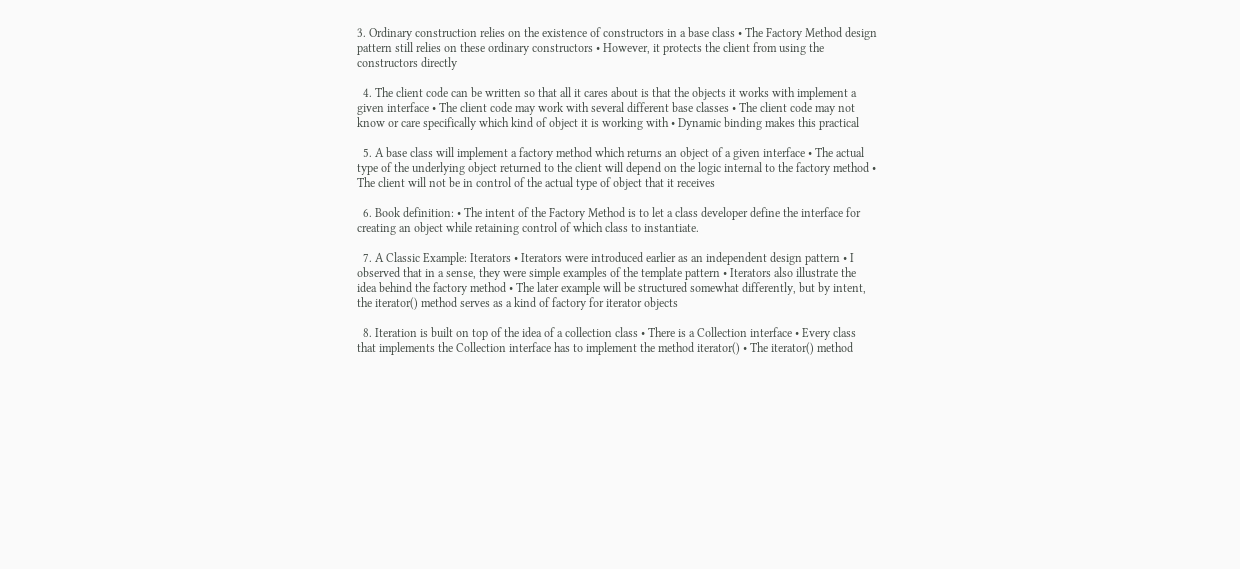3. Ordinary construction relies on the existence of constructors in a base class • The Factory Method design pattern still relies on these ordinary constructors • However, it protects the client from using the constructors directly

  4. The client code can be written so that all it cares about is that the objects it works with implement a given interface • The client code may work with several different base classes • The client code may not know or care specifically which kind of object it is working with • Dynamic binding makes this practical

  5. A base class will implement a factory method which returns an object of a given interface • The actual type of the underlying object returned to the client will depend on the logic internal to the factory method • The client will not be in control of the actual type of object that it receives

  6. Book definition: • The intent of the Factory Method is to let a class developer define the interface for creating an object while retaining control of which class to instantiate.

  7. A Classic Example: Iterators • Iterators were introduced earlier as an independent design pattern • I observed that in a sense, they were simple examples of the template pattern • Iterators also illustrate the idea behind the factory method • The later example will be structured somewhat differently, but by intent, the iterator() method serves as a kind of factory for iterator objects

  8. Iteration is built on top of the idea of a collection class • There is a Collection interface • Every class that implements the Collection interface has to implement the method iterator() • The iterator() method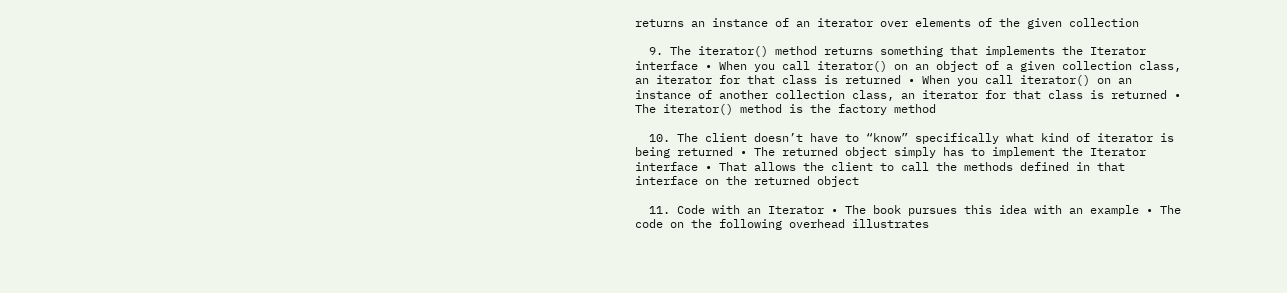returns an instance of an iterator over elements of the given collection

  9. The iterator() method returns something that implements the Iterator interface • When you call iterator() on an object of a given collection class, an iterator for that class is returned • When you call iterator() on an instance of another collection class, an iterator for that class is returned • The iterator() method is the factory method

  10. The client doesn’t have to “know” specifically what kind of iterator is being returned • The returned object simply has to implement the Iterator interface • That allows the client to call the methods defined in that interface on the returned object

  11. Code with an Iterator • The book pursues this idea with an example • The code on the following overhead illustrates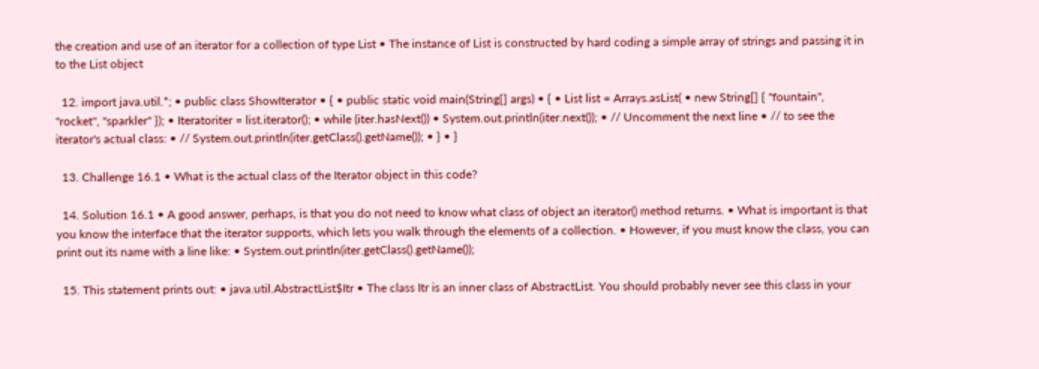the creation and use of an iterator for a collection of type List • The instance of List is constructed by hard coding a simple array of strings and passing it in to the List object

  12. import java.util.*; • public class ShowIterator • { • public static void main(String[] args) • { • List list = Arrays.asList( • new String[] { "fountain", "rocket", "sparkler" }); • Iteratoriter = list.iterator(); • while (iter.hasNext()) • System.out.println(iter.next()); • // Uncomment the next line • // to see the iterator's actual class: • // System.out.println(iter.getClass().getName()); • } • }

  13. Challenge 16.1 • What is the actual class of the Iterator object in this code?

  14. Solution 16.1 • A good answer, perhaps, is that you do not need to know what class of object an iterator() method returns. • What is important is that you know the interface that the iterator supports, which lets you walk through the elements of a collection. • However, if you must know the class, you can print out its name with a line like: • System.out.println(iter.getClass().getName());

  15. This statement prints out: • java.util.AbstractList$Itr • The class Itr is an inner class of AbstractList. You should probably never see this class in your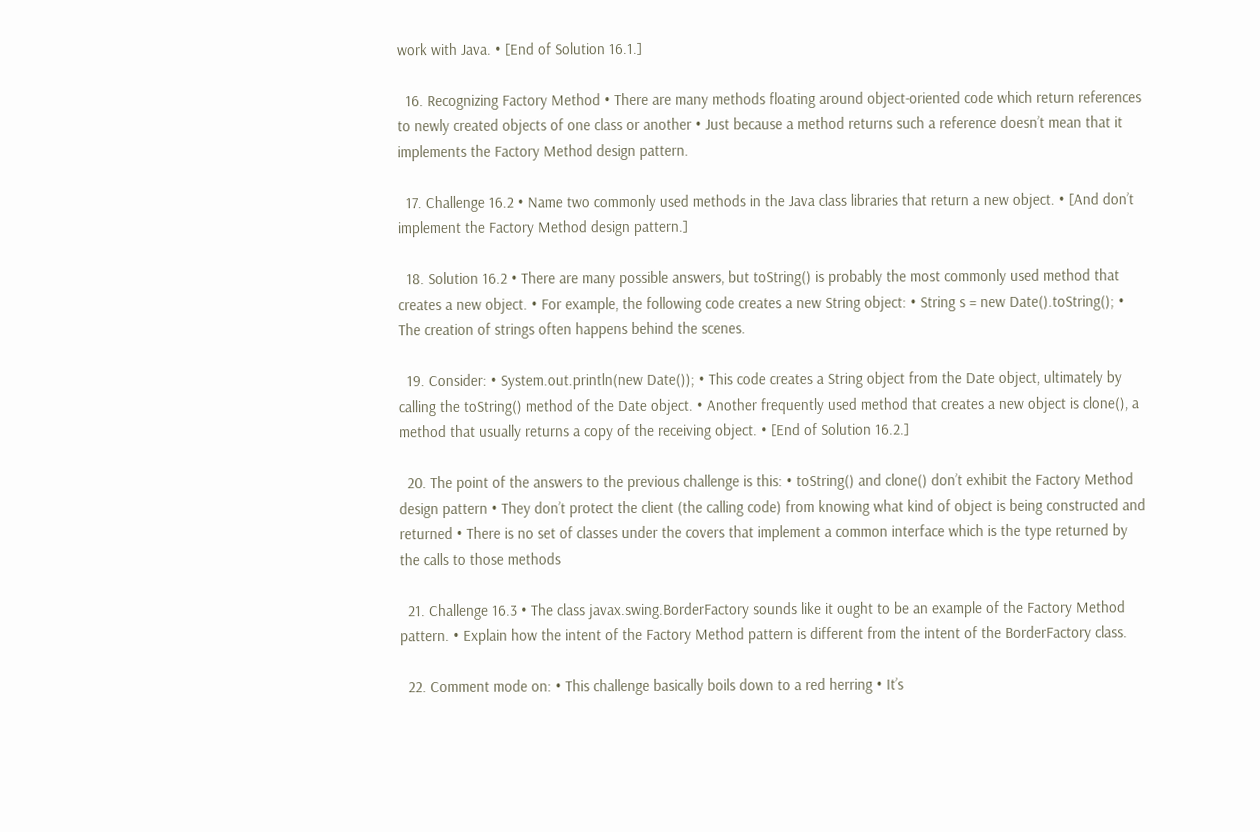work with Java. • [End of Solution 16.1.]

  16. Recognizing Factory Method • There are many methods floating around object-oriented code which return references to newly created objects of one class or another • Just because a method returns such a reference doesn’t mean that it implements the Factory Method design pattern.

  17. Challenge 16.2 • Name two commonly used methods in the Java class libraries that return a new object. • [And don’t implement the Factory Method design pattern.]

  18. Solution 16.2 • There are many possible answers, but toString() is probably the most commonly used method that creates a new object. • For example, the following code creates a new String object: • String s = new Date().toString(); • The creation of strings often happens behind the scenes.

  19. Consider: • System.out.println(new Date()); • This code creates a String object from the Date object, ultimately by calling the toString() method of the Date object. • Another frequently used method that creates a new object is clone(), a method that usually returns a copy of the receiving object. • [End of Solution 16.2.]

  20. The point of the answers to the previous challenge is this: • toString() and clone() don’t exhibit the Factory Method design pattern • They don’t protect the client (the calling code) from knowing what kind of object is being constructed and returned • There is no set of classes under the covers that implement a common interface which is the type returned by the calls to those methods

  21. Challenge 16.3 • The class javax.swing.BorderFactory sounds like it ought to be an example of the Factory Method pattern. • Explain how the intent of the Factory Method pattern is different from the intent of the BorderFactory class.

  22. Comment mode on: • This challenge basically boils down to a red herring • It’s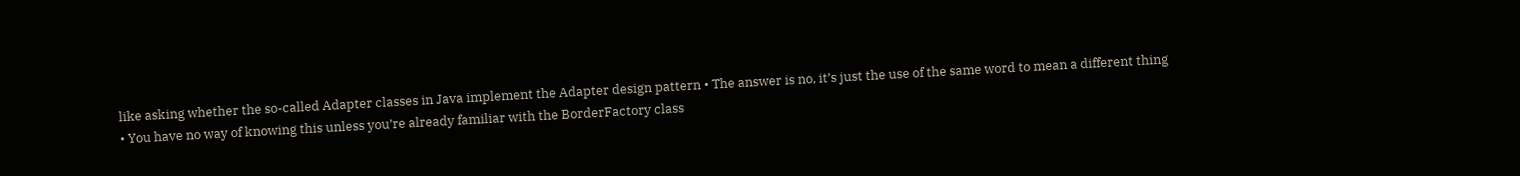like asking whether the so-called Adapter classes in Java implement the Adapter design pattern • The answer is no, it’s just the use of the same word to mean a different thing • You have no way of knowing this unless you’re already familiar with the BorderFactory class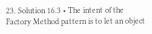23. Solution 16.3 • The intent of the Factory Method pattern is to let an object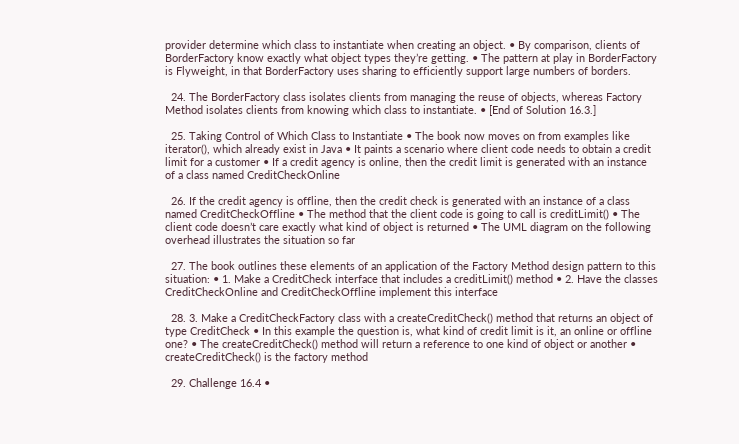provider determine which class to instantiate when creating an object. • By comparison, clients of BorderFactory know exactly what object types they’re getting. • The pattern at play in BorderFactory is Flyweight, in that BorderFactory uses sharing to efficiently support large numbers of borders.

  24. The BorderFactory class isolates clients from managing the reuse of objects, whereas Factory Method isolates clients from knowing which class to instantiate. • [End of Solution 16.3.]

  25. Taking Control of Which Class to Instantiate • The book now moves on from examples like iterator(), which already exist in Java • It paints a scenario where client code needs to obtain a credit limit for a customer • If a credit agency is online, then the credit limit is generated with an instance of a class named CreditCheckOnline

  26. If the credit agency is offline, then the credit check is generated with an instance of a class named CreditCheckOffline • The method that the client code is going to call is creditLimit() • The client code doesn’t care exactly what kind of object is returned • The UML diagram on the following overhead illustrates the situation so far

  27. The book outlines these elements of an application of the Factory Method design pattern to this situation: • 1. Make a CreditCheck interface that includes a creditLimit() method • 2. Have the classes CreditCheckOnline and CreditCheckOffline implement this interface

  28. 3. Make a CreditCheckFactory class with a createCreditCheck() method that returns an object of type CreditCheck • In this example the question is, what kind of credit limit is it, an online or offline one? • The createCreditCheck() method will return a reference to one kind of object or another • createCreditCheck() is the factory method

  29. Challenge 16.4 •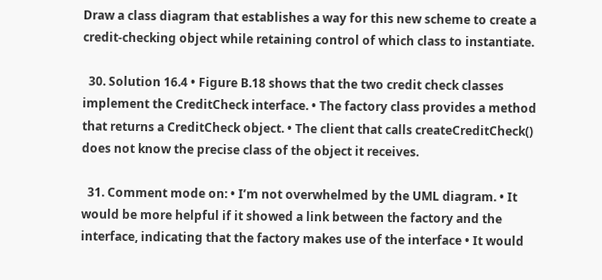Draw a class diagram that establishes a way for this new scheme to create a credit-checking object while retaining control of which class to instantiate.

  30. Solution 16.4 • Figure B.18 shows that the two credit check classes implement the CreditCheck interface. • The factory class provides a method that returns a CreditCheck object. • The client that calls createCreditCheck() does not know the precise class of the object it receives.

  31. Comment mode on: • I’m not overwhelmed by the UML diagram. • It would be more helpful if it showed a link between the factory and the interface, indicating that the factory makes use of the interface • It would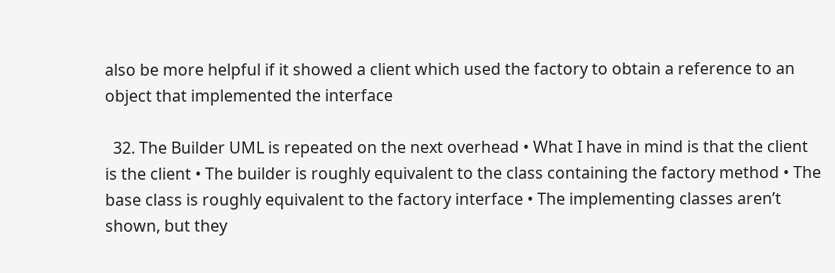also be more helpful if it showed a client which used the factory to obtain a reference to an object that implemented the interface

  32. The Builder UML is repeated on the next overhead • What I have in mind is that the client is the client • The builder is roughly equivalent to the class containing the factory method • The base class is roughly equivalent to the factory interface • The implementing classes aren’t shown, but they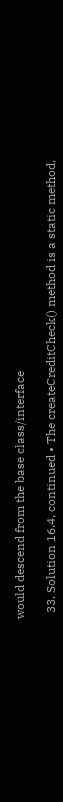would descend from the base class/interface

  33. Solution 16.4, continued • The createCreditCheck() method is a static method,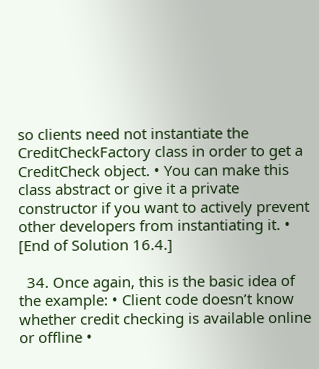so clients need not instantiate the CreditCheckFactory class in order to get a CreditCheck object. • You can make this class abstract or give it a private constructor if you want to actively prevent other developers from instantiating it. • [End of Solution 16.4.]

  34. Once again, this is the basic idea of the example: • Client code doesn’t know whether credit checking is available online or offline •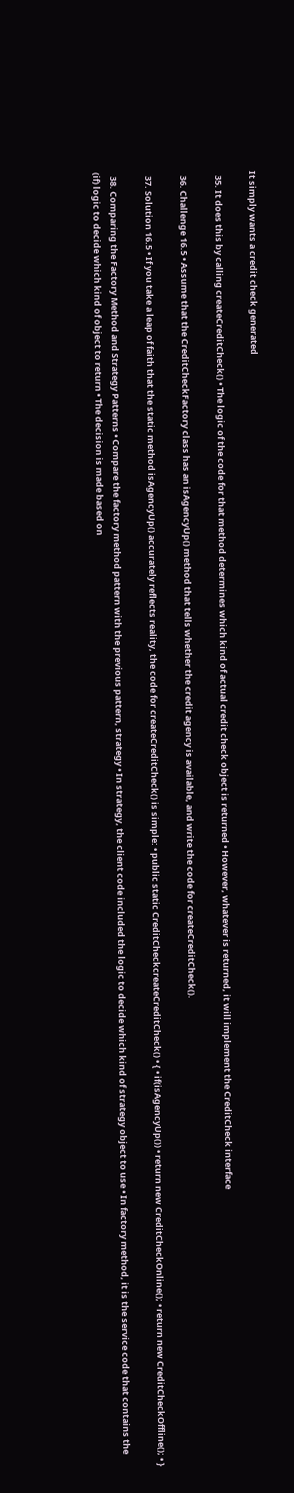It simply wants a credit check generated

  35. It does this by calling createCreditCheck() • The logic of the code for that method determines which kind of actual credit check object is returned • However, whatever is returned, it will implement the CreditCheck interface

  36. Challenge 16.5 • Assume that the CreditCheckFactory class has an isAgencyUp() method that tells whether the credit agency is available, and write the code for createCreditCheck().

  37. Solution 16.5 • If you take a leap of faith that the static method isAgencyUp() accurately reflects reality, the code for createCreditCheck() is simple: • public static CreditCheckcreateCreditCheck() • { • if(isAgencyUp()) • return new CreditCheckOnline(); • return new CreditCheckOffline(); • }

  38. Comparing the Factory Method and Strategy Patterns • Compare the factory method pattern with the previous pattern, strategy • In strategy, the client code included the logic to decide which kind of strategy object to use • In factory method, it is the service code that contains the (if) logic to decide which kind of object to return • The decision is made based on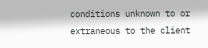conditions unknown to or extraneous to the client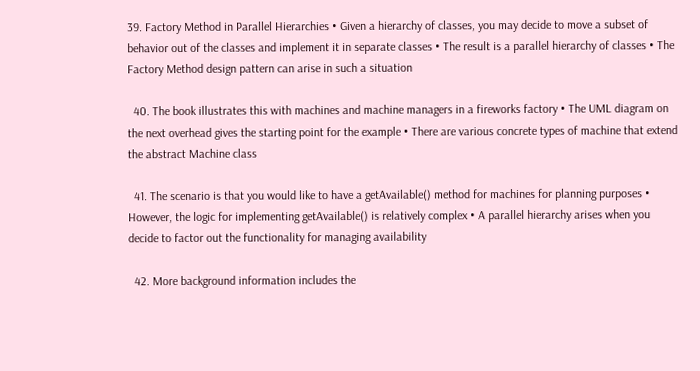39. Factory Method in Parallel Hierarchies • Given a hierarchy of classes, you may decide to move a subset of behavior out of the classes and implement it in separate classes • The result is a parallel hierarchy of classes • The Factory Method design pattern can arise in such a situation

  40. The book illustrates this with machines and machine managers in a fireworks factory • The UML diagram on the next overhead gives the starting point for the example • There are various concrete types of machine that extend the abstract Machine class

  41. The scenario is that you would like to have a getAvailable() method for machines for planning purposes • However, the logic for implementing getAvailable() is relatively complex • A parallel hierarchy arises when you decide to factor out the functionality for managing availability

  42. More background information includes the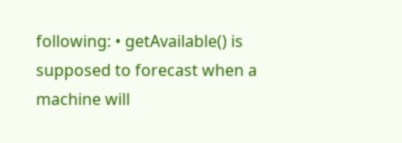following: • getAvailable() is supposed to forecast when a machine will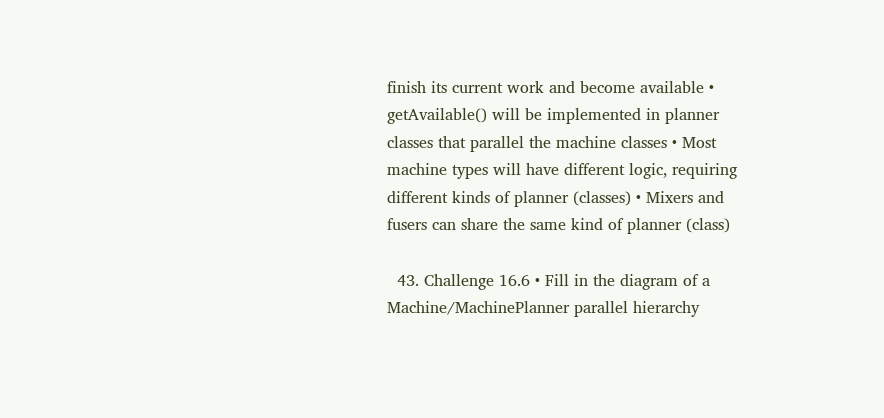finish its current work and become available • getAvailable() will be implemented in planner classes that parallel the machine classes • Most machine types will have different logic, requiring different kinds of planner (classes) • Mixers and fusers can share the same kind of planner (class)

  43. Challenge 16.6 • Fill in the diagram of a Machine/MachinePlanner parallel hierarchy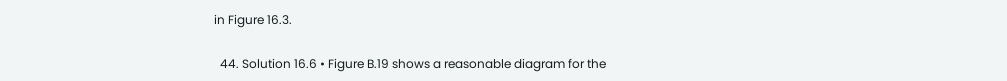in Figure 16.3.

  44. Solution 16.6 • Figure B.19 shows a reasonable diagram for the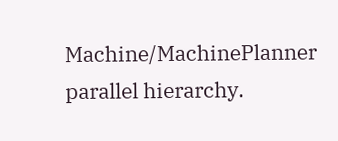Machine/MachinePlanner parallel hierarchy.